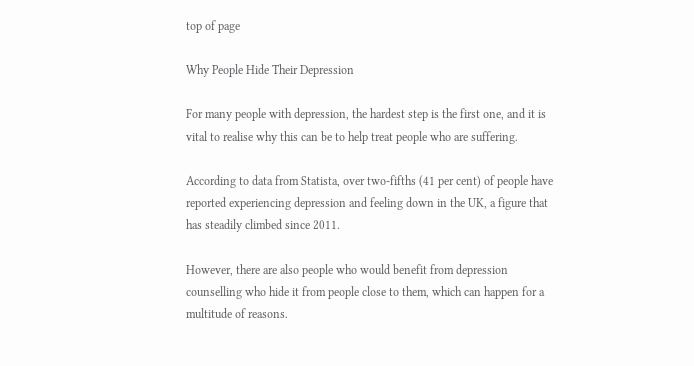top of page

Why People Hide Their Depression

For many people with depression, the hardest step is the first one, and it is vital to realise why this can be to help treat people who are suffering.

According to data from Statista, over two-fifths (41 per cent) of people have reported experiencing depression and feeling down in the UK, a figure that has steadily climbed since 2011.

However, there are also people who would benefit from depression counselling who hide it from people close to them, which can happen for a multitude of reasons.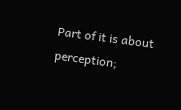Part of it is about perception;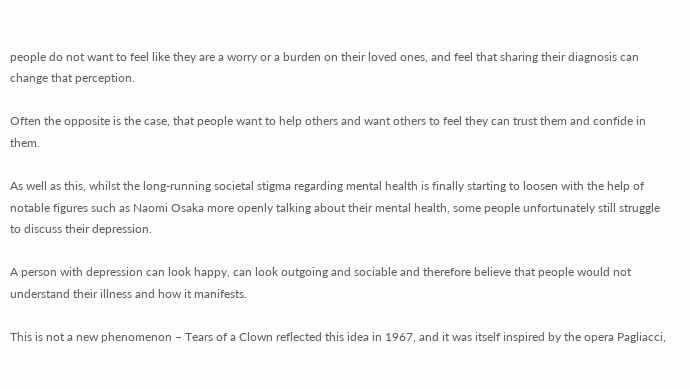people do not want to feel like they are a worry or a burden on their loved ones, and feel that sharing their diagnosis can change that perception.

Often the opposite is the case, that people want to help others and want others to feel they can trust them and confide in them.

As well as this, whilst the long-running societal stigma regarding mental health is finally starting to loosen with the help of notable figures such as Naomi Osaka more openly talking about their mental health, some people unfortunately still struggle to discuss their depression.

A person with depression can look happy, can look outgoing and sociable and therefore believe that people would not understand their illness and how it manifests.

This is not a new phenomenon – Tears of a Clown reflected this idea in 1967, and it was itself inspired by the opera Pagliacci,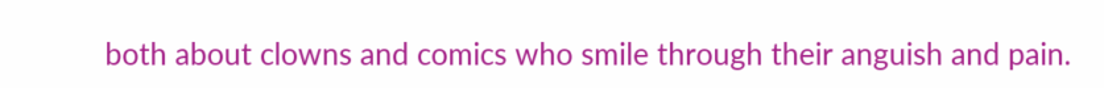both about clowns and comics who smile through their anguish and pain.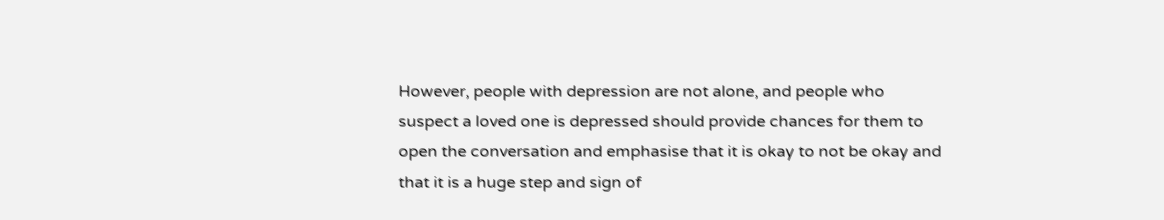However, people with depression are not alone, and people who suspect a loved one is depressed should provide chances for them to open the conversation and emphasise that it is okay to not be okay and that it is a huge step and sign of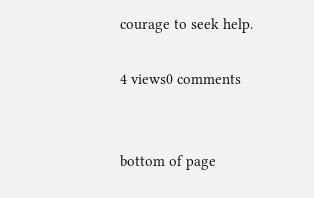courage to seek help.

4 views0 comments


bottom of page